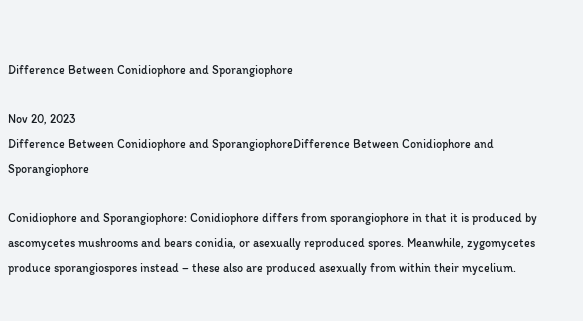Difference Between Conidiophore and Sporangiophore

Nov 20, 2023
Difference Between Conidiophore and SporangiophoreDifference Between Conidiophore and Sporangiophore

Conidiophore and Sporangiophore: Conidiophore differs from sporangiophore in that it is produced by ascomycetes mushrooms and bears conidia, or asexually reproduced spores. Meanwhile, zygomycetes produce sporangiospores instead – these also are produced asexually from within their mycelium.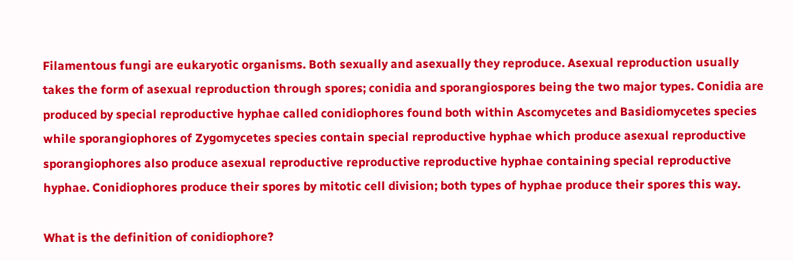Filamentous fungi are eukaryotic organisms. Both sexually and asexually they reproduce. Asexual reproduction usually takes the form of asexual reproduction through spores; conidia and sporangiospores being the two major types. Conidia are produced by special reproductive hyphae called conidiophores found both within Ascomycetes and Basidiomycetes species while sporangiophores of Zygomycetes species contain special reproductive hyphae which produce asexual reproductive sporangiophores also produce asexual reproductive reproductive reproductive hyphae containing special reproductive hyphae. Conidiophores produce their spores by mitotic cell division; both types of hyphae produce their spores this way.

What is the definition of conidiophore?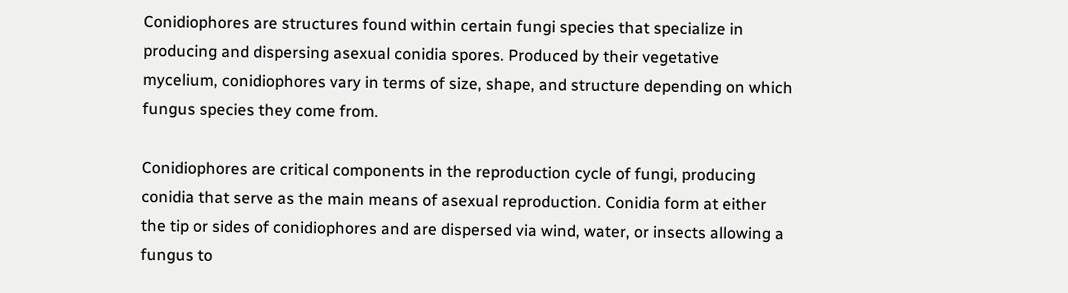Conidiophores are structures found within certain fungi species that specialize in producing and dispersing asexual conidia spores. Produced by their vegetative mycelium, conidiophores vary in terms of size, shape, and structure depending on which fungus species they come from.

Conidiophores are critical components in the reproduction cycle of fungi, producing conidia that serve as the main means of asexual reproduction. Conidia form at either the tip or sides of conidiophores and are dispersed via wind, water, or insects allowing a fungus to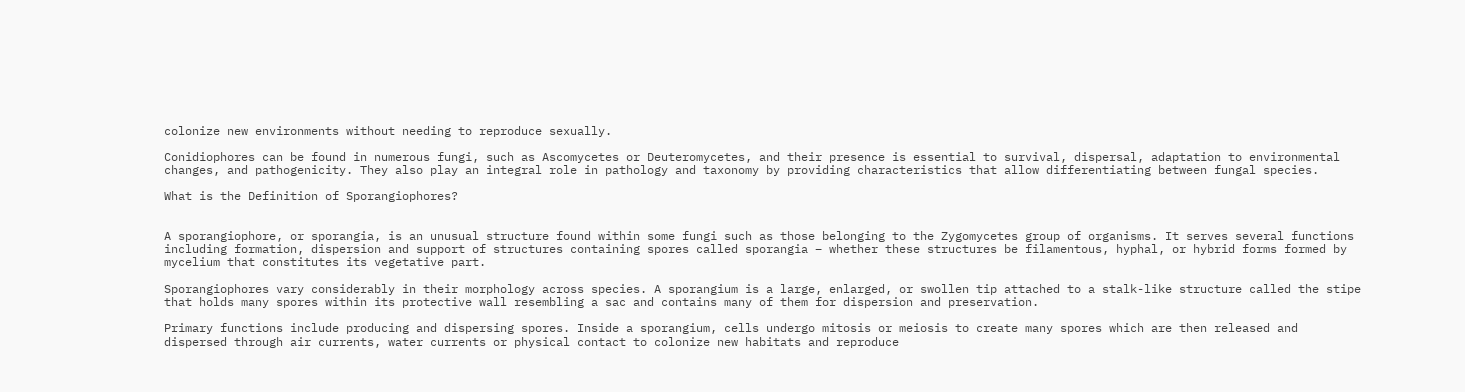colonize new environments without needing to reproduce sexually.

Conidiophores can be found in numerous fungi, such as Ascomycetes or Deuteromycetes, and their presence is essential to survival, dispersal, adaptation to environmental changes, and pathogenicity. They also play an integral role in pathology and taxonomy by providing characteristics that allow differentiating between fungal species.

What is the Definition of Sporangiophores?


A sporangiophore, or sporangia, is an unusual structure found within some fungi such as those belonging to the Zygomycetes group of organisms. It serves several functions including formation, dispersion and support of structures containing spores called sporangia – whether these structures be filamentous, hyphal, or hybrid forms formed by mycelium that constitutes its vegetative part.

Sporangiophores vary considerably in their morphology across species. A sporangium is a large, enlarged, or swollen tip attached to a stalk-like structure called the stipe that holds many spores within its protective wall resembling a sac and contains many of them for dispersion and preservation.

Primary functions include producing and dispersing spores. Inside a sporangium, cells undergo mitosis or meiosis to create many spores which are then released and dispersed through air currents, water currents or physical contact to colonize new habitats and reproduce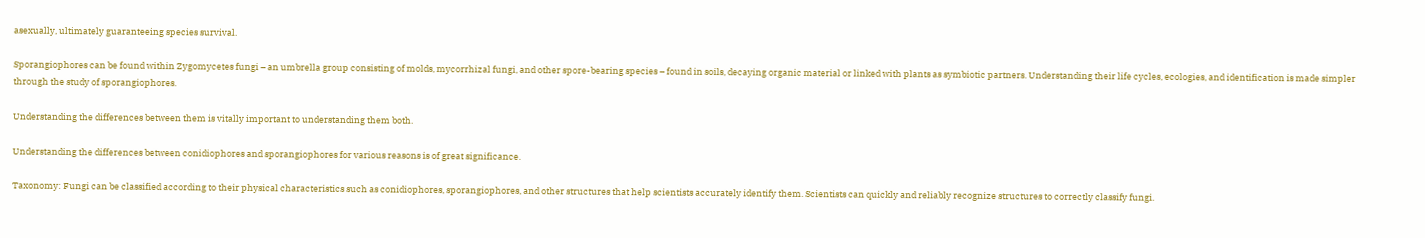asexually, ultimately guaranteeing species survival.

Sporangiophores can be found within Zygomycetes fungi – an umbrella group consisting of molds, mycorrhizal fungi, and other spore-bearing species – found in soils, decaying organic material or linked with plants as symbiotic partners. Understanding their life cycles, ecologies, and identification is made simpler through the study of sporangiophores.

Understanding the differences between them is vitally important to understanding them both.

Understanding the differences between conidiophores and sporangiophores for various reasons is of great significance.

Taxonomy: Fungi can be classified according to their physical characteristics such as conidiophores, sporangiophores, and other structures that help scientists accurately identify them. Scientists can quickly and reliably recognize structures to correctly classify fungi.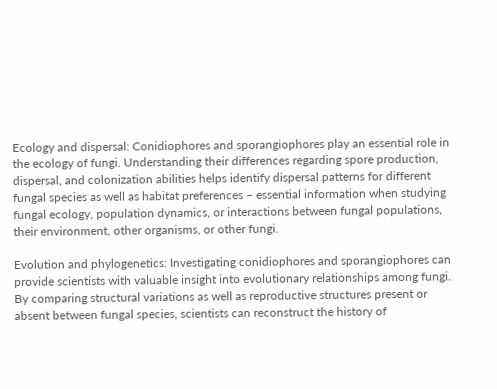Ecology and dispersal: Conidiophores and sporangiophores play an essential role in the ecology of fungi. Understanding their differences regarding spore production, dispersal, and colonization abilities helps identify dispersal patterns for different fungal species as well as habitat preferences – essential information when studying fungal ecology, population dynamics, or interactions between fungal populations, their environment, other organisms, or other fungi.

Evolution and phylogenetics: Investigating conidiophores and sporangiophores can provide scientists with valuable insight into evolutionary relationships among fungi. By comparing structural variations as well as reproductive structures present or absent between fungal species, scientists can reconstruct the history of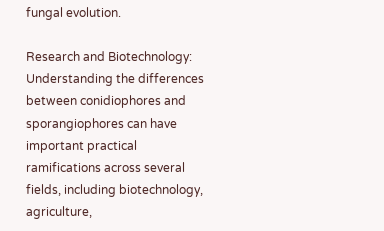fungal evolution.

Research and Biotechnology: Understanding the differences between conidiophores and sporangiophores can have important practical ramifications across several fields, including biotechnology, agriculture,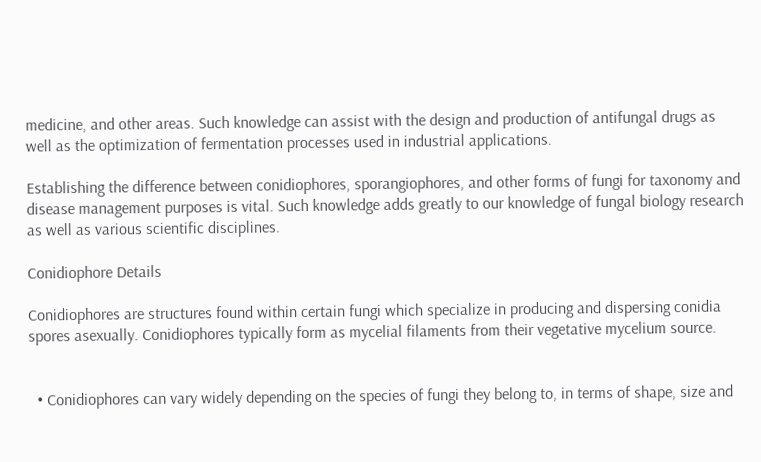medicine, and other areas. Such knowledge can assist with the design and production of antifungal drugs as well as the optimization of fermentation processes used in industrial applications.

Establishing the difference between conidiophores, sporangiophores, and other forms of fungi for taxonomy and disease management purposes is vital. Such knowledge adds greatly to our knowledge of fungal biology research as well as various scientific disciplines.

Conidiophore Details

Conidiophores are structures found within certain fungi which specialize in producing and dispersing conidia spores asexually. Conidiophores typically form as mycelial filaments from their vegetative mycelium source.


  • Conidiophores can vary widely depending on the species of fungi they belong to, in terms of shape, size and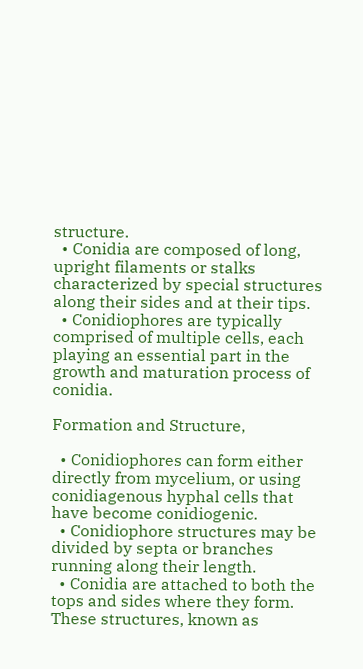structure.
  • Conidia are composed of long, upright filaments or stalks characterized by special structures along their sides and at their tips.
  • Conidiophores are typically comprised of multiple cells, each playing an essential part in the growth and maturation process of conidia.

Formation and Structure,

  • Conidiophores can form either directly from mycelium, or using conidiagenous hyphal cells that have become conidiogenic.
  • Conidiophore structures may be divided by septa or branches running along their length.
  • Conidia are attached to both the tops and sides where they form. These structures, known as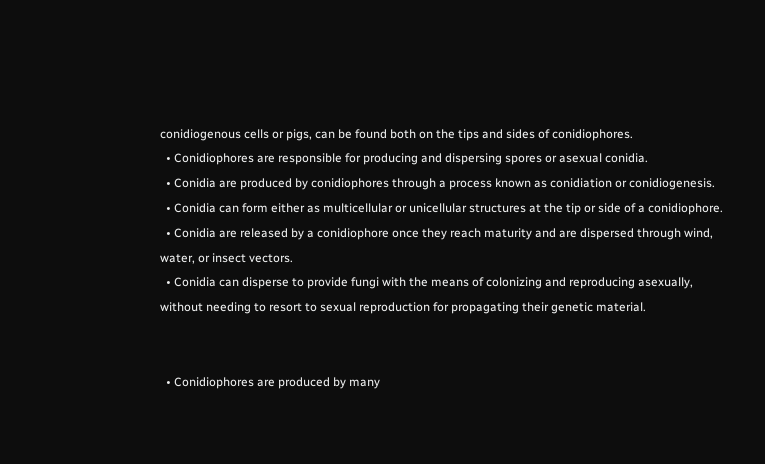conidiogenous cells or pigs, can be found both on the tips and sides of conidiophores.
  • Conidiophores are responsible for producing and dispersing spores or asexual conidia.
  • Conidia are produced by conidiophores through a process known as conidiation or conidiogenesis.
  • Conidia can form either as multicellular or unicellular structures at the tip or side of a conidiophore.
  • Conidia are released by a conidiophore once they reach maturity and are dispersed through wind, water, or insect vectors.
  • Conidia can disperse to provide fungi with the means of colonizing and reproducing asexually, without needing to resort to sexual reproduction for propagating their genetic material.


  • Conidiophores are produced by many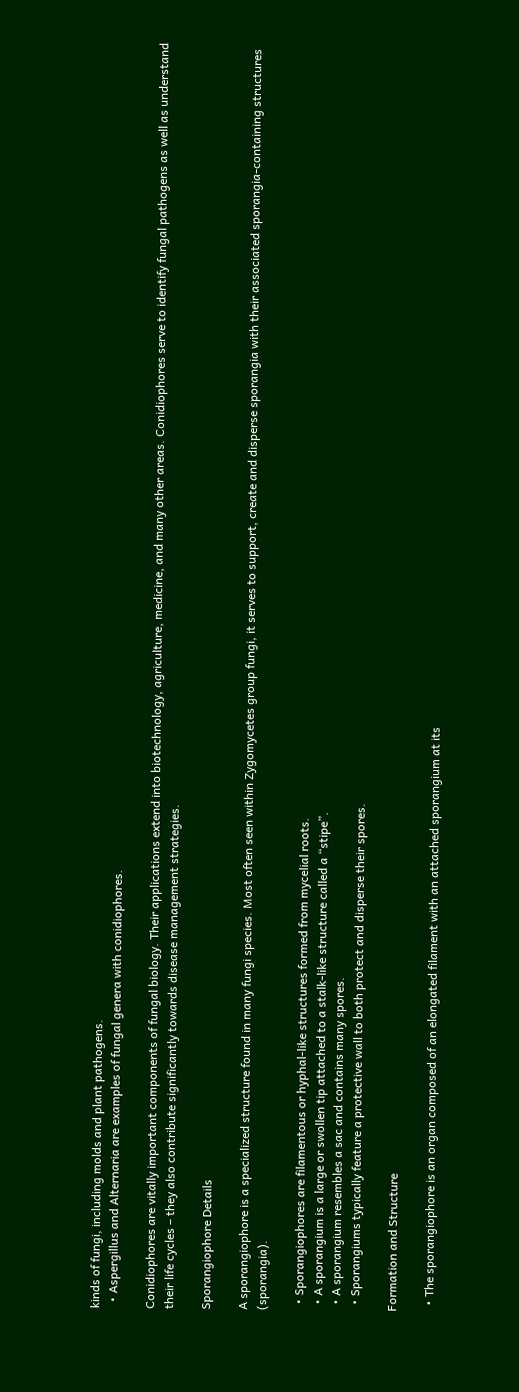kinds of fungi, including molds and plant pathogens.
  • Aspergillus and Alternaria are examples of fungal genera with conidiophores.

Conidiophores are vitally important components of fungal biology. Their applications extend into biotechnology, agriculture, medicine, and many other areas. Conidiophores serve to identify fungal pathogens as well as understand their life cycles – they also contribute significantly towards disease management strategies.

Sporangiophore Details

A sporangiophore is a specialized structure found in many fungi species. Most often seen within Zygomycetes group fungi, it serves to support, create and disperse sporangia with their associated sporangia-containing structures (sporangia).

  • Sporangiophores are filamentous or hyphal-like structures formed from mycelial roots.
  • A sporangium is a large or swollen tip attached to a stalk-like structure called a “stipe”.
  • A sporangium resembles a sac and contains many spores.
  • Sporangiums typically feature a protective wall to both protect and disperse their spores.

Formation and Structure

  • The sporangiophore is an organ composed of an elongated filament with an attached sporangium at its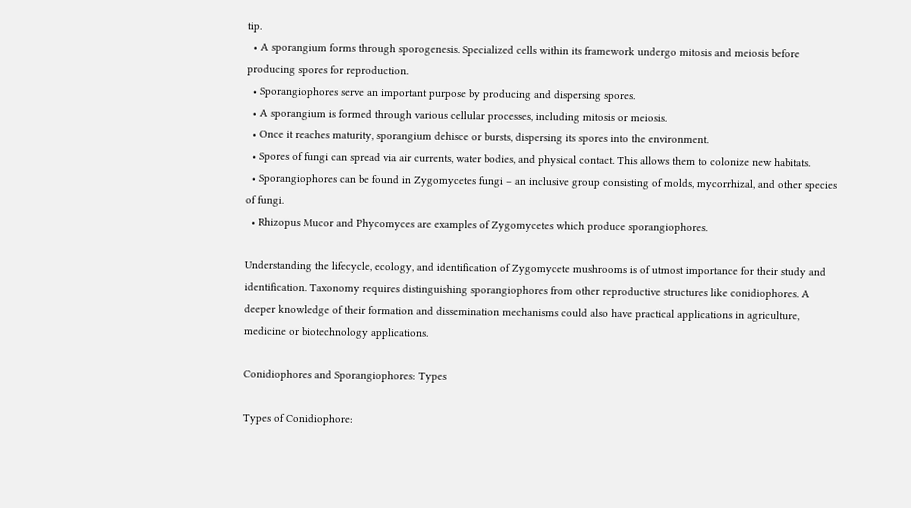tip.
  • A sporangium forms through sporogenesis. Specialized cells within its framework undergo mitosis and meiosis before producing spores for reproduction.
  • Sporangiophores serve an important purpose by producing and dispersing spores.
  • A sporangium is formed through various cellular processes, including mitosis or meiosis.
  • Once it reaches maturity, sporangium dehisce or bursts, dispersing its spores into the environment.
  • Spores of fungi can spread via air currents, water bodies, and physical contact. This allows them to colonize new habitats.
  • Sporangiophores can be found in Zygomycetes fungi – an inclusive group consisting of molds, mycorrhizal, and other species of fungi.
  • Rhizopus Mucor and Phycomyces are examples of Zygomycetes which produce sporangiophores.

Understanding the lifecycle, ecology, and identification of Zygomycete mushrooms is of utmost importance for their study and identification. Taxonomy requires distinguishing sporangiophores from other reproductive structures like conidiophores. A deeper knowledge of their formation and dissemination mechanisms could also have practical applications in agriculture, medicine or biotechnology applications.

Conidiophores and Sporangiophores: Types

Types of Conidiophore: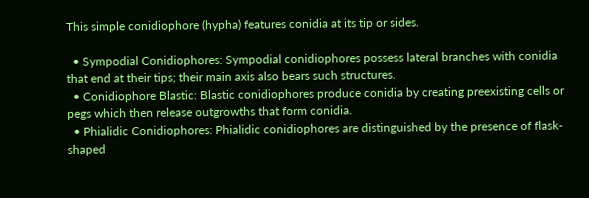This simple conidiophore (hypha) features conidia at its tip or sides.

  • Sympodial Conidiophores: Sympodial conidiophores possess lateral branches with conidia that end at their tips; their main axis also bears such structures.
  • Conidiophore Blastic: Blastic conidiophores produce conidia by creating preexisting cells or pegs which then release outgrowths that form conidia.
  • Phialidic Conidiophores: Phialidic conidiophores are distinguished by the presence of flask-shaped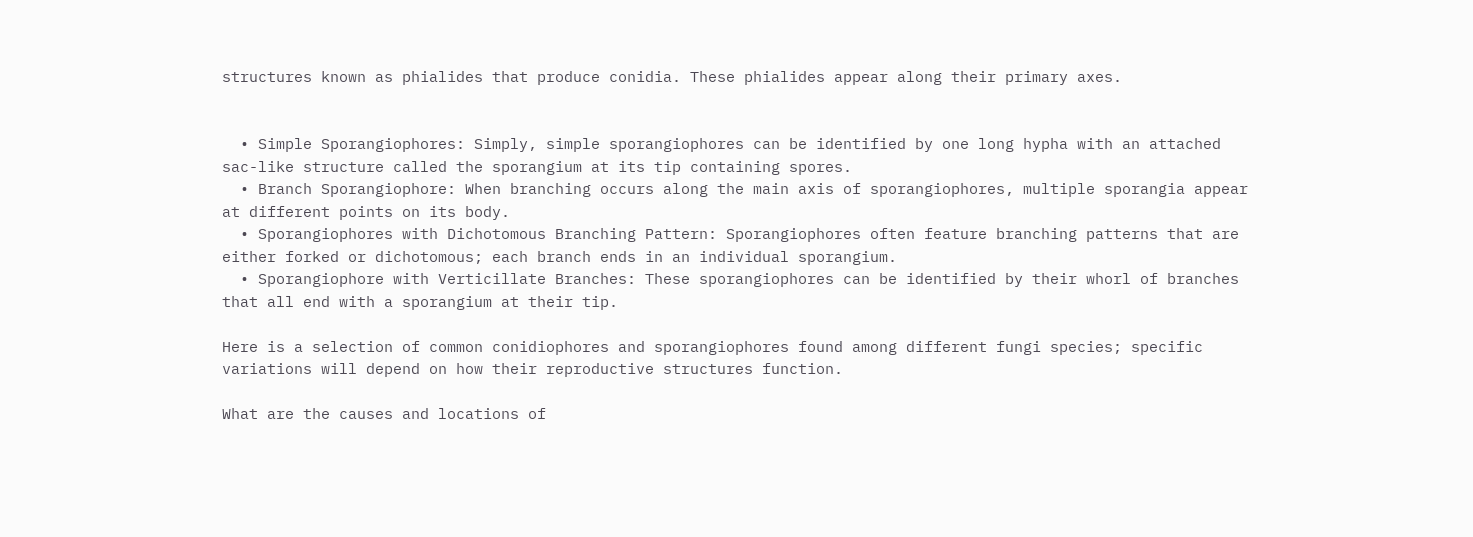structures known as phialides that produce conidia. These phialides appear along their primary axes.


  • Simple Sporangiophores: Simply, simple sporangiophores can be identified by one long hypha with an attached sac-like structure called the sporangium at its tip containing spores.
  • Branch Sporangiophore: When branching occurs along the main axis of sporangiophores, multiple sporangia appear at different points on its body.
  • Sporangiophores with Dichotomous Branching Pattern: Sporangiophores often feature branching patterns that are either forked or dichotomous; each branch ends in an individual sporangium.
  • Sporangiophore with Verticillate Branches: These sporangiophores can be identified by their whorl of branches that all end with a sporangium at their tip.

Here is a selection of common conidiophores and sporangiophores found among different fungi species; specific variations will depend on how their reproductive structures function.

What are the causes and locations of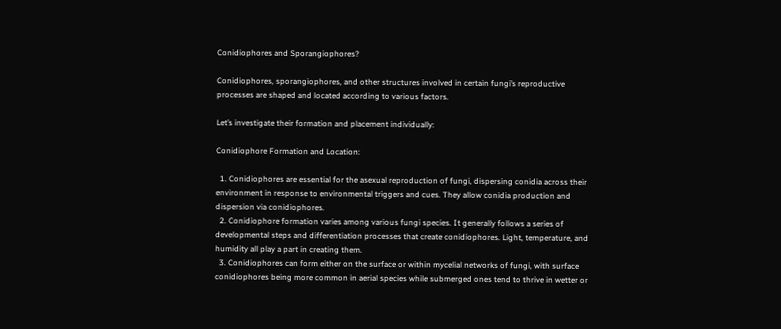Conidiophores and Sporangiophores?

Conidiophores, sporangiophores, and other structures involved in certain fungi’s reproductive processes are shaped and located according to various factors.

Let’s investigate their formation and placement individually:

Conidiophore Formation and Location:

  1. Conidiophores are essential for the asexual reproduction of fungi, dispersing conidia across their environment in response to environmental triggers and cues. They allow conidia production and dispersion via conidiophores.
  2. Conidiophore formation varies among various fungi species. It generally follows a series of developmental steps and differentiation processes that create conidiophores. Light, temperature, and humidity all play a part in creating them.
  3. Conidiophores can form either on the surface or within mycelial networks of fungi, with surface conidiophores being more common in aerial species while submerged ones tend to thrive in wetter or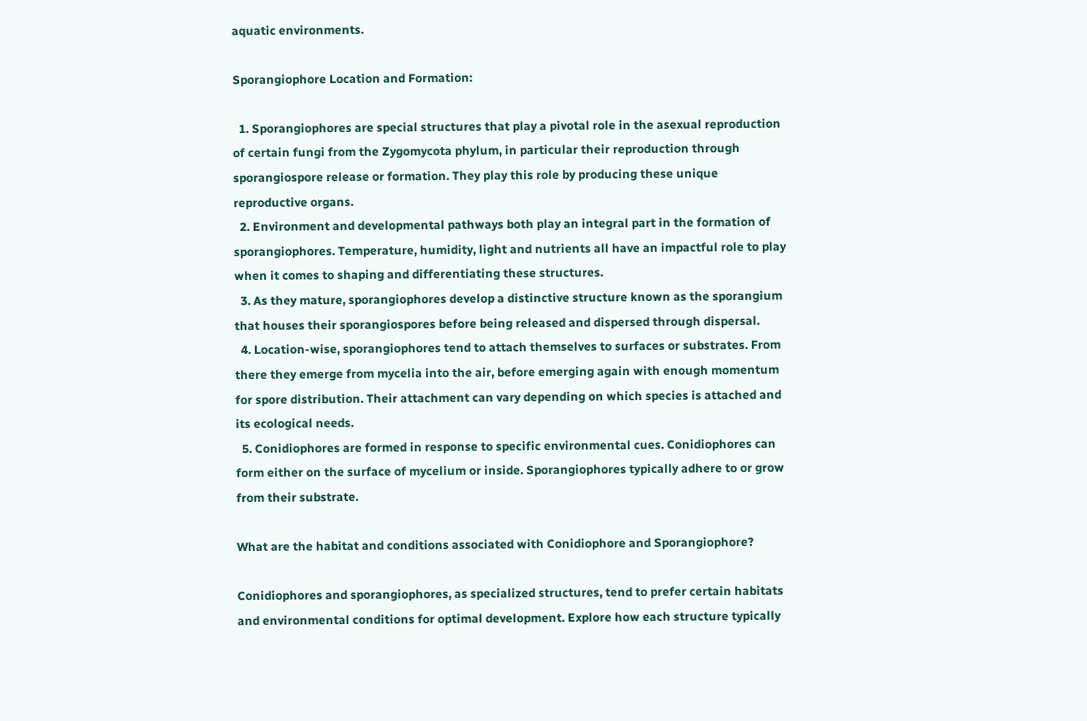aquatic environments.

Sporangiophore Location and Formation:

  1. Sporangiophores are special structures that play a pivotal role in the asexual reproduction of certain fungi from the Zygomycota phylum, in particular their reproduction through sporangiospore release or formation. They play this role by producing these unique reproductive organs.
  2. Environment and developmental pathways both play an integral part in the formation of sporangiophores. Temperature, humidity, light and nutrients all have an impactful role to play when it comes to shaping and differentiating these structures.
  3. As they mature, sporangiophores develop a distinctive structure known as the sporangium that houses their sporangiospores before being released and dispersed through dispersal.
  4. Location-wise, sporangiophores tend to attach themselves to surfaces or substrates. From there they emerge from mycelia into the air, before emerging again with enough momentum for spore distribution. Their attachment can vary depending on which species is attached and its ecological needs.
  5. Conidiophores are formed in response to specific environmental cues. Conidiophores can form either on the surface of mycelium or inside. Sporangiophores typically adhere to or grow from their substrate.

What are the habitat and conditions associated with Conidiophore and Sporangiophore?

Conidiophores and sporangiophores, as specialized structures, tend to prefer certain habitats and environmental conditions for optimal development. Explore how each structure typically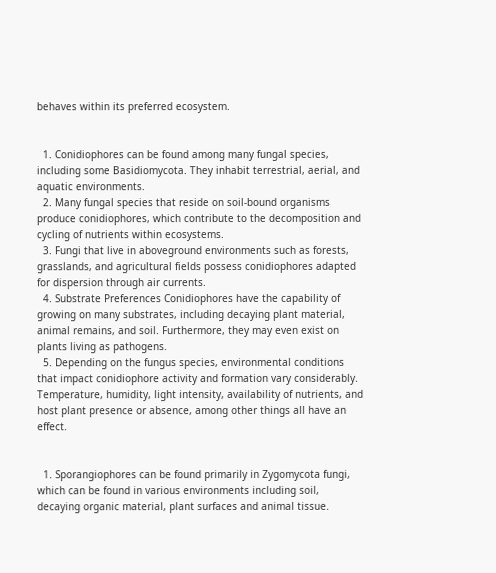behaves within its preferred ecosystem.


  1. Conidiophores can be found among many fungal species, including some Basidiomycota. They inhabit terrestrial, aerial, and aquatic environments.
  2. Many fungal species that reside on soil-bound organisms produce conidiophores, which contribute to the decomposition and cycling of nutrients within ecosystems.
  3. Fungi that live in aboveground environments such as forests, grasslands, and agricultural fields possess conidiophores adapted for dispersion through air currents.
  4. Substrate Preferences Conidiophores have the capability of growing on many substrates, including decaying plant material, animal remains, and soil. Furthermore, they may even exist on plants living as pathogens.
  5. Depending on the fungus species, environmental conditions that impact conidiophore activity and formation vary considerably. Temperature, humidity, light intensity, availability of nutrients, and host plant presence or absence, among other things all have an effect.


  1. Sporangiophores can be found primarily in Zygomycota fungi, which can be found in various environments including soil, decaying organic material, plant surfaces and animal tissue.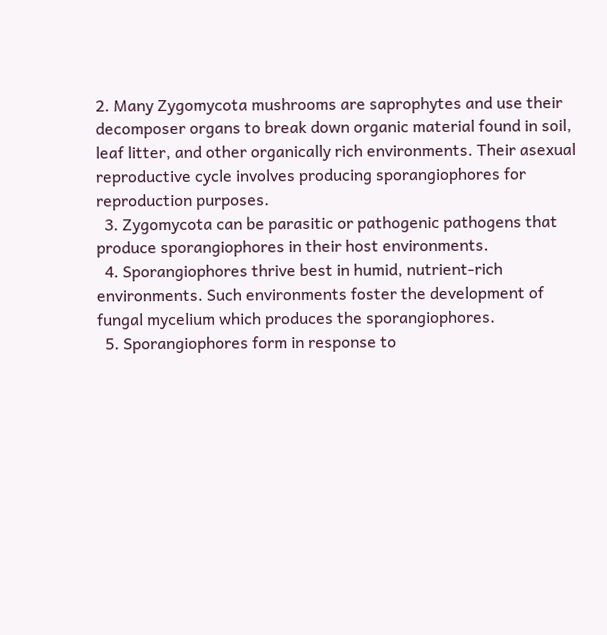2. Many Zygomycota mushrooms are saprophytes and use their decomposer organs to break down organic material found in soil, leaf litter, and other organically rich environments. Their asexual reproductive cycle involves producing sporangiophores for reproduction purposes.
  3. Zygomycota can be parasitic or pathogenic pathogens that produce sporangiophores in their host environments.
  4. Sporangiophores thrive best in humid, nutrient-rich environments. Such environments foster the development of fungal mycelium which produces the sporangiophores.
  5. Sporangiophores form in response to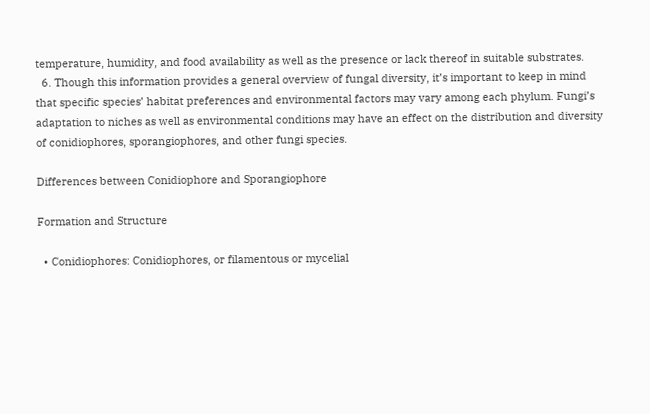temperature, humidity, and food availability as well as the presence or lack thereof in suitable substrates.
  6. Though this information provides a general overview of fungal diversity, it’s important to keep in mind that specific species’ habitat preferences and environmental factors may vary among each phylum. Fungi’s adaptation to niches as well as environmental conditions may have an effect on the distribution and diversity of conidiophores, sporangiophores, and other fungi species.

Differences between Conidiophore and Sporangiophore

Formation and Structure

  • Conidiophores: Conidiophores, or filamentous or mycelial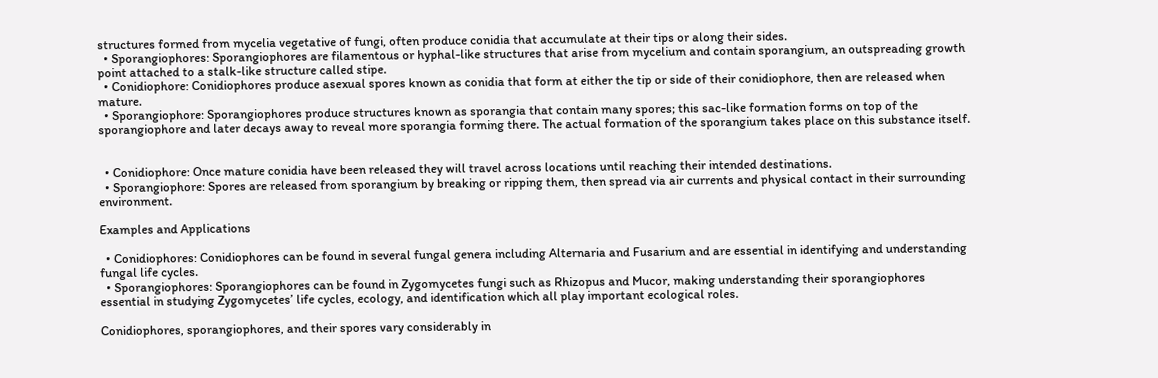structures formed from mycelia vegetative of fungi, often produce conidia that accumulate at their tips or along their sides.
  • Sporangiophores: Sporangiophores are filamentous or hyphal-like structures that arise from mycelium and contain sporangium, an outspreading growth point attached to a stalk-like structure called stipe.
  • Conidiophore: Conidiophores produce asexual spores known as conidia that form at either the tip or side of their conidiophore, then are released when mature.
  • Sporangiophore: Sporangiophores produce structures known as sporangia that contain many spores; this sac-like formation forms on top of the sporangiophore and later decays away to reveal more sporangia forming there. The actual formation of the sporangium takes place on this substance itself.


  • Conidiophore: Once mature conidia have been released they will travel across locations until reaching their intended destinations.
  • Sporangiophore: Spores are released from sporangium by breaking or ripping them, then spread via air currents and physical contact in their surrounding environment.

Examples and Applications

  • Conidiophores: Conidiophores can be found in several fungal genera including Alternaria and Fusarium and are essential in identifying and understanding fungal life cycles.
  • Sporangiophores: Sporangiophores can be found in Zygomycetes fungi such as Rhizopus and Mucor, making understanding their sporangiophores essential in studying Zygomycetes’ life cycles, ecology, and identification which all play important ecological roles.

Conidiophores, sporangiophores, and their spores vary considerably in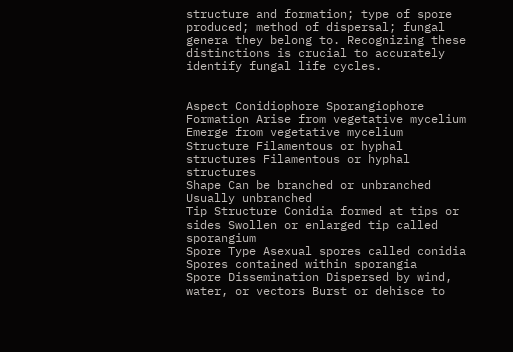structure and formation; type of spore produced; method of dispersal; fungal genera they belong to. Recognizing these distinctions is crucial to accurately identify fungal life cycles.


Aspect Conidiophore Sporangiophore
Formation Arise from vegetative mycelium Emerge from vegetative mycelium
Structure Filamentous or hyphal structures Filamentous or hyphal structures
Shape Can be branched or unbranched Usually unbranched
Tip Structure Conidia formed at tips or sides Swollen or enlarged tip called sporangium
Spore Type Asexual spores called conidia Spores contained within sporangia
Spore Dissemination Dispersed by wind, water, or vectors Burst or dehisce to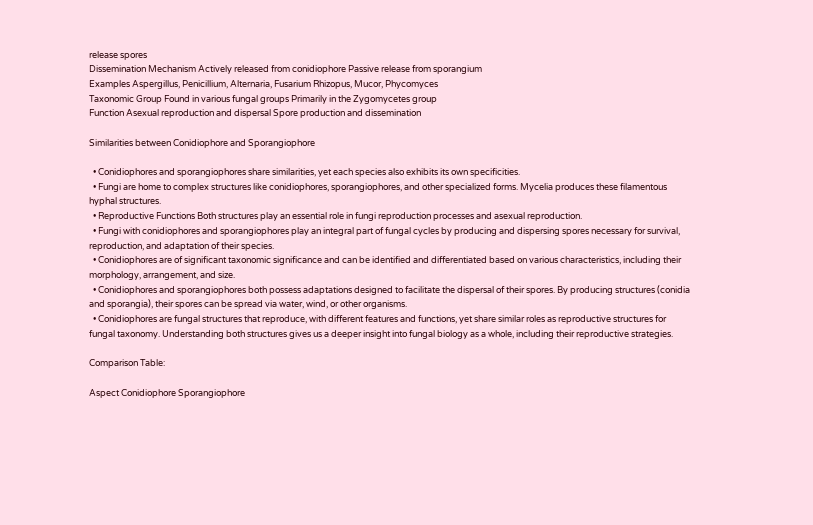release spores
Dissemination Mechanism Actively released from conidiophore Passive release from sporangium
Examples Aspergillus, Penicillium, Alternaria, Fusarium Rhizopus, Mucor, Phycomyces
Taxonomic Group Found in various fungal groups Primarily in the Zygomycetes group
Function Asexual reproduction and dispersal Spore production and dissemination

Similarities between Conidiophore and Sporangiophore

  • Conidiophores and sporangiophores share similarities, yet each species also exhibits its own specificities.
  • Fungi are home to complex structures like conidiophores, sporangiophores, and other specialized forms. Mycelia produces these filamentous hyphal structures.
  • Reproductive Functions Both structures play an essential role in fungi reproduction processes and asexual reproduction.
  • Fungi with conidiophores and sporangiophores play an integral part of fungal cycles by producing and dispersing spores necessary for survival, reproduction, and adaptation of their species.
  • Conidiophores are of significant taxonomic significance and can be identified and differentiated based on various characteristics, including their morphology, arrangement, and size.
  • Conidiophores and sporangiophores both possess adaptations designed to facilitate the dispersal of their spores. By producing structures (conidia and sporangia), their spores can be spread via water, wind, or other organisms.
  • Conidiophores are fungal structures that reproduce, with different features and functions, yet share similar roles as reproductive structures for fungal taxonomy. Understanding both structures gives us a deeper insight into fungal biology as a whole, including their reproductive strategies.

Comparison Table:

Aspect Conidiophore Sporangiophore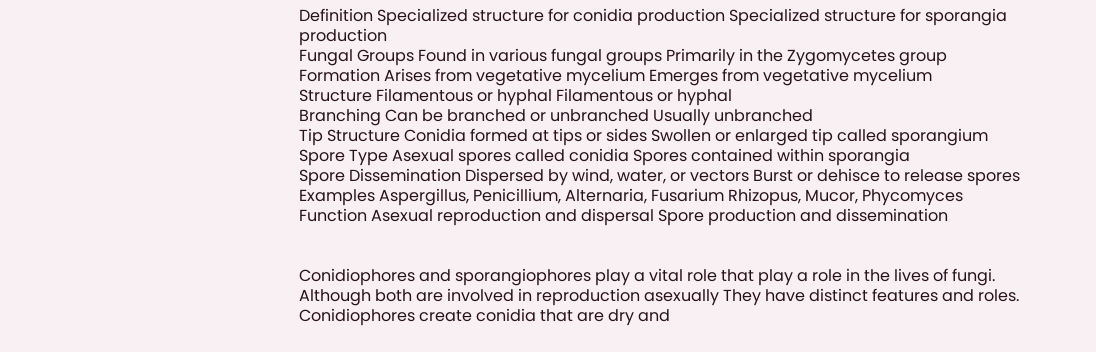Definition Specialized structure for conidia production Specialized structure for sporangia production
Fungal Groups Found in various fungal groups Primarily in the Zygomycetes group
Formation Arises from vegetative mycelium Emerges from vegetative mycelium
Structure Filamentous or hyphal Filamentous or hyphal
Branching Can be branched or unbranched Usually unbranched
Tip Structure Conidia formed at tips or sides Swollen or enlarged tip called sporangium
Spore Type Asexual spores called conidia Spores contained within sporangia
Spore Dissemination Dispersed by wind, water, or vectors Burst or dehisce to release spores
Examples Aspergillus, Penicillium, Alternaria, Fusarium Rhizopus, Mucor, Phycomyces
Function Asexual reproduction and dispersal Spore production and dissemination


Conidiophores and sporangiophores play a vital role that play a role in the lives of fungi. Although both are involved in reproduction asexually They have distinct features and roles. Conidiophores create conidia that are dry and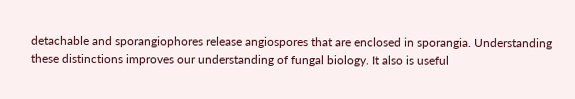detachable and sporangiophores release angiospores that are enclosed in sporangia. Understanding these distinctions improves our understanding of fungal biology. It also is useful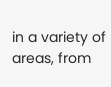in a variety of areas, from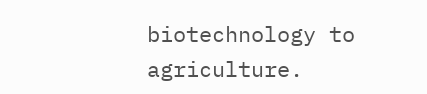biotechnology to agriculture.